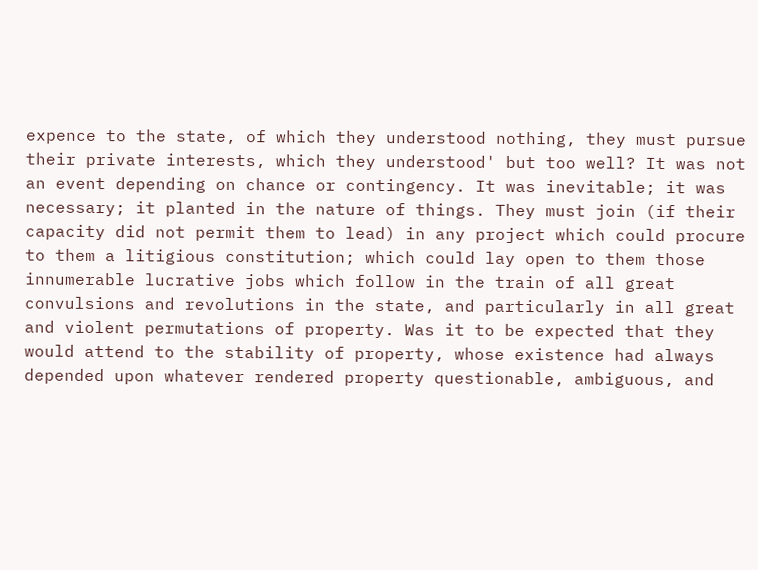expence to the state, of which they understood nothing, they must pursue their private interests, which they understood' but too well? It was not an event depending on chance or contingency. It was inevitable; it was necessary; it planted in the nature of things. They must join (if their capacity did not permit them to lead) in any project which could procure to them a litigious constitution; which could lay open to them those innumerable lucrative jobs which follow in the train of all great convulsions and revolutions in the state, and particularly in all great and violent permutations of property. Was it to be expected that they would attend to the stability of property, whose existence had always depended upon whatever rendered property questionable, ambiguous, and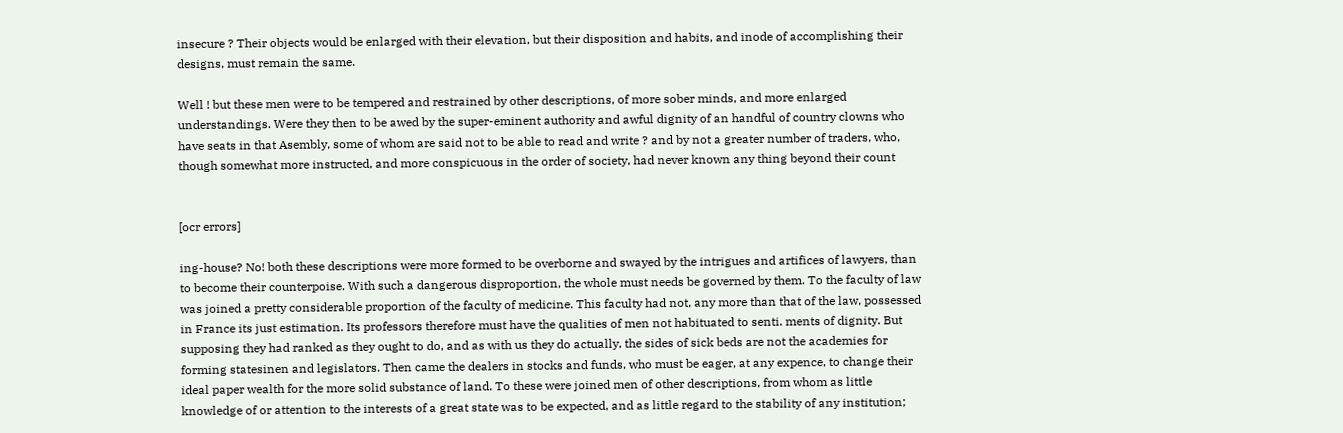insecure ? Their objects would be enlarged with their elevation, but their disposition and habits, and inode of accomplishing their designs, must remain the same.

Well ! but these men were to be tempered and restrained by other descriptions, of more sober minds, and more enlarged understandings. Were they then to be awed by the super-eminent authority and awful dignity of an handful of country clowns who have seats in that Asembly, some of whom are said not to be able to read and write ? and by not a greater number of traders, who, though somewhat more instructed, and more conspicuous in the order of society, had never known any thing beyond their count


[ocr errors]

ing-house? No! both these descriptions were more formed to be overborne and swayed by the intrigues and artifices of lawyers, than to become their counterpoise. With such a dangerous disproportion, the whole must needs be governed by them. To the faculty of law was joined a pretty considerable proportion of the faculty of medicine. This faculty had not, any more than that of the law, possessed in France its just estimation. Its professors therefore must have the qualities of men not habituated to senti. ments of dignity. But supposing they had ranked as they ought to do, and as with us they do actually, the sides of sick beds are not the academies for forming statesinen and legislators. Then came the dealers in stocks and funds, who must be eager, at any expence, to change their ideal paper wealth for the more solid substance of land. To these were joined men of other descriptions, from whom as little knowledge of or attention to the interests of a great state was to be expected, and as little regard to the stability of any institution;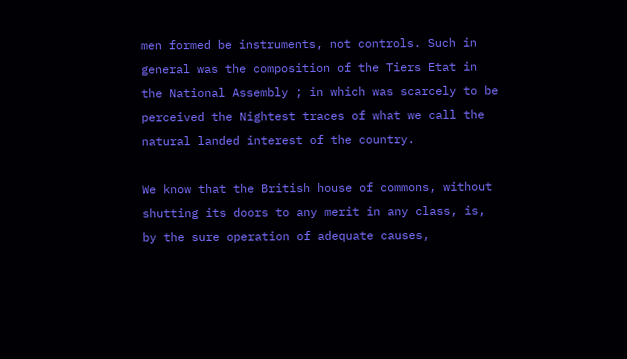men formed be instruments, not controls. Such in general was the composition of the Tiers Etat in the National Assembly ; in which was scarcely to be perceived the Nightest traces of what we call the natural landed interest of the country.

We know that the British house of commons, without shutting its doors to any merit in any class, is, by the sure operation of adequate causes,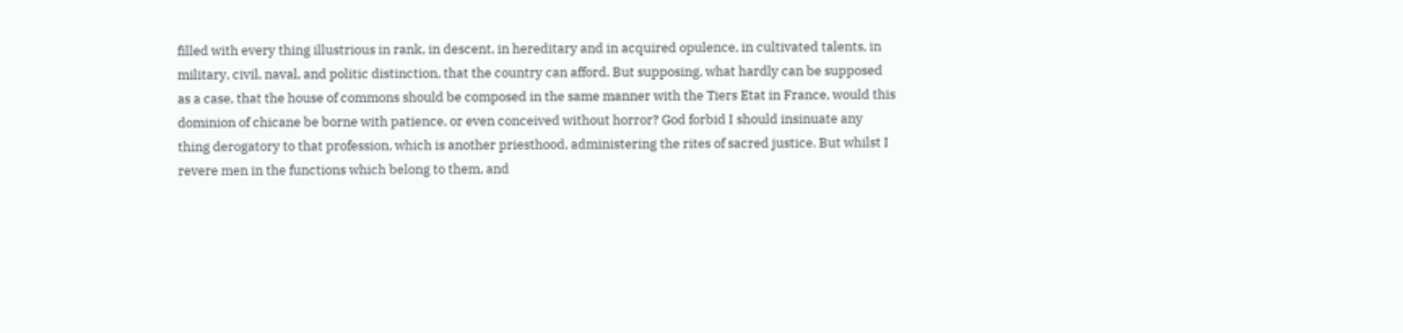filled with every thing illustrious in rank, in descent, in hereditary and in acquired opulence, in cultivated talents, in military, civil, naval, and politic distinction, that the country can afford. But supposing, what hardly can be supposed as a case, that the house of commons should be composed in the same manner with the Tiers Etat in France, would this dominion of chicane be borne with patience, or even conceived without horror? God forbid I should insinuate any thing derogatory to that profession, which is another priesthood, administering the rites of sacred justice. But whilst I revere men in the functions which belong to them, and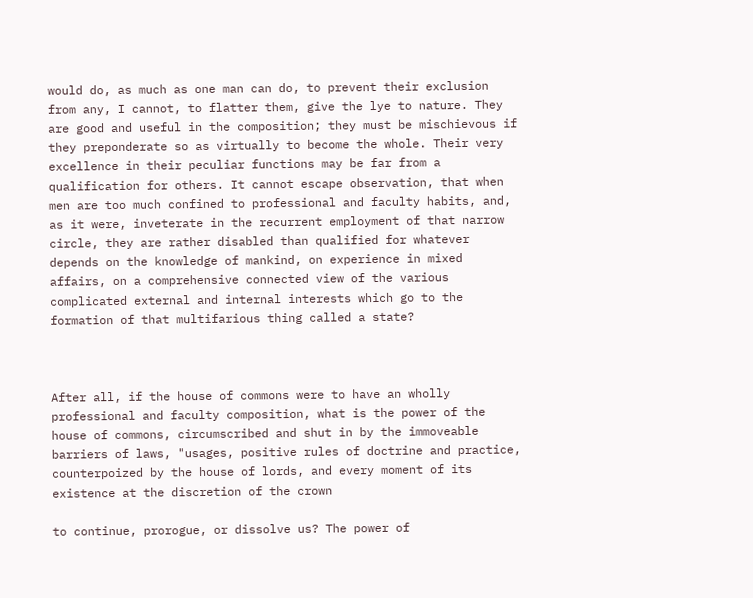would do, as much as one man can do, to prevent their exclusion from any, I cannot, to flatter them, give the lye to nature. They are good and useful in the composition; they must be mischievous if they preponderate so as virtually to become the whole. Their very excellence in their peculiar functions may be far from a qualification for others. It cannot escape observation, that when men are too much confined to professional and faculty habits, and, as it were, inveterate in the recurrent employment of that narrow circle, they are rather disabled than qualified for whatever depends on the knowledge of mankind, on experience in mixed affairs, on a comprehensive connected view of the various complicated external and internal interests which go to the formation of that multifarious thing called a state?



After all, if the house of commons were to have an wholly professional and faculty composition, what is the power of the house of commons, circumscribed and shut in by the immoveable barriers of laws, "usages, positive rules of doctrine and practice, counterpoized by the house of lords, and every moment of its existence at the discretion of the crown

to continue, prorogue, or dissolve us? The power of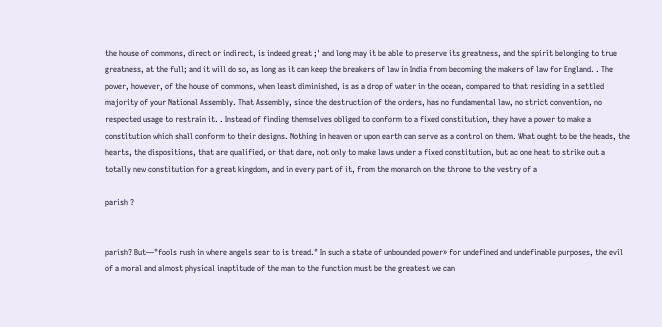the house of commons, direct or indirect, is indeed great ;' and long may it be able to preserve its greatness, and the spirit belonging to true greatness, at the full; and it will do so, as long as it can keep the breakers of law in India from becoming the makers of law for England. . The power, however, of the house of commons, when least diminished, is as a drop of water in the ocean, compared to that residing in a settled majority of your National Assembly. That Assembly, since the destruction of the orders, has no fundamental law, no strict convention, no respected usage to restrain it. . Instead of finding themselves obliged to conform to a fixed constitution, they have a power to make a constitution which shall conform to their designs. Nothing in heaven or upon earth can serve as a control on them. What ought to be the heads, the hearts, the dispositions, that are qualified, or that dare, not only to make laws under a fixed constitution, but ac one heat to strike out a totally new constitution for a great kingdom, and in every part of it, from the monarch on the throne to the vestry of a

parish ?


parish? But—"fools rush in where angels sear to is tread." In such a state of unbounded power» for undefined and undefinable purposes, the evil of a moral and almost physical inaptitude of the man to the function must be the greatest we can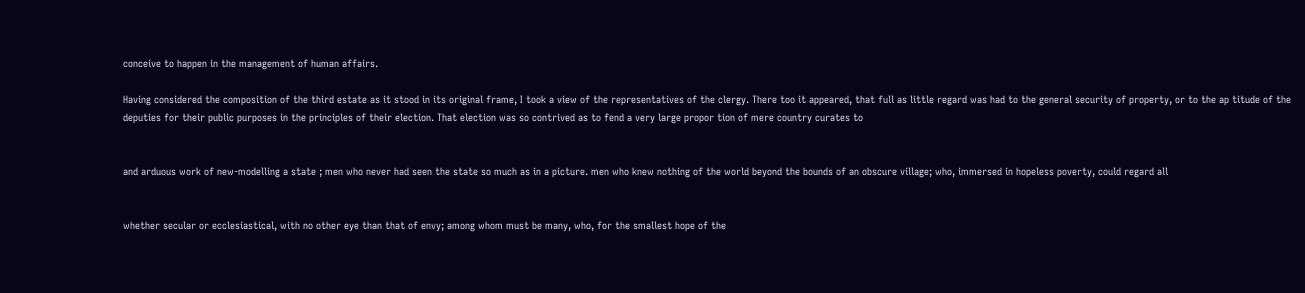conceive to happen in the management of human affairs.

Having considered the composition of the third estate as it stood in its original frame, I took a view of the representatives of the clergy. There too it appeared, that full as little regard was had to the general security of property, or to the ap titude of the deputies for their public purposes in the principles of their election. That election was so contrived as to fend a very large propor tion of mere country curates to


and arduous work of new-modelling a state ; men who never had seen the state so much as in a picture. men who knew nothing of the world beyond the bounds of an obscure village; who, immersed in hopeless poverty, could regard all


whether secular or ecclesiastical, with no other eye than that of envy; among whom must be many, who, for the smallest hope of the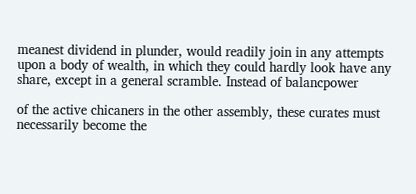meanest dividend in plunder, would readily join in any attempts upon a body of wealth, in which they could hardly look have any share, except in a general scramble. Instead of balancpower

of the active chicaners in the other assembly, these curates must necessarily become the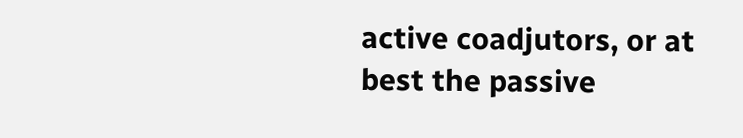active coadjutors, or at best the passive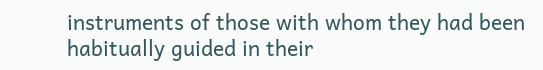instruments of those with whom they had been habitually guided in their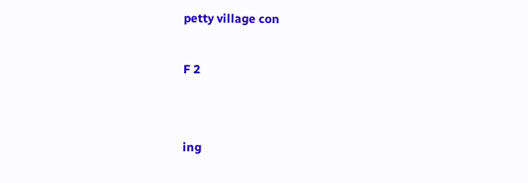petty village con

F 2


ing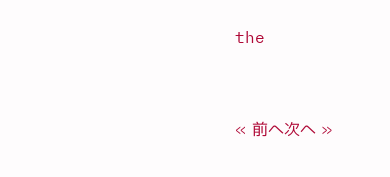the


« 前へ次へ »